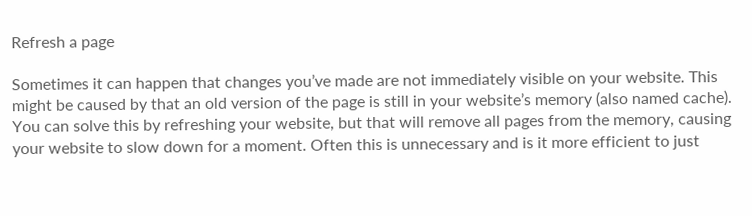Refresh a page

Sometimes it can happen that changes you’ve made are not immediately visible on your website. This might be caused by that an old version of the page is still in your website’s memory (also named cache). You can solve this by refreshing your website, but that will remove all pages from the memory, causing your website to slow down for a moment. Often this is unnecessary and is it more efficient to just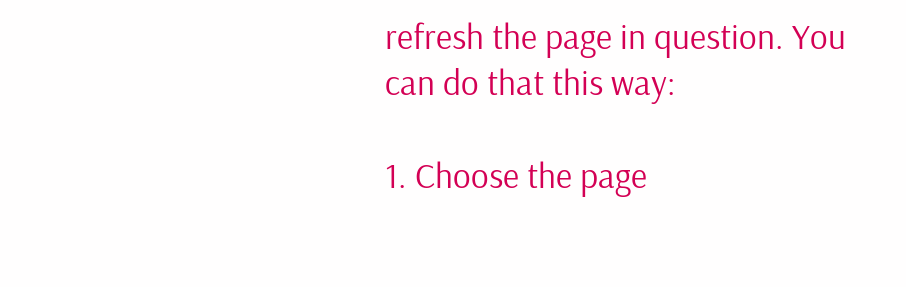refresh the page in question. You can do that this way:

1. Choose the page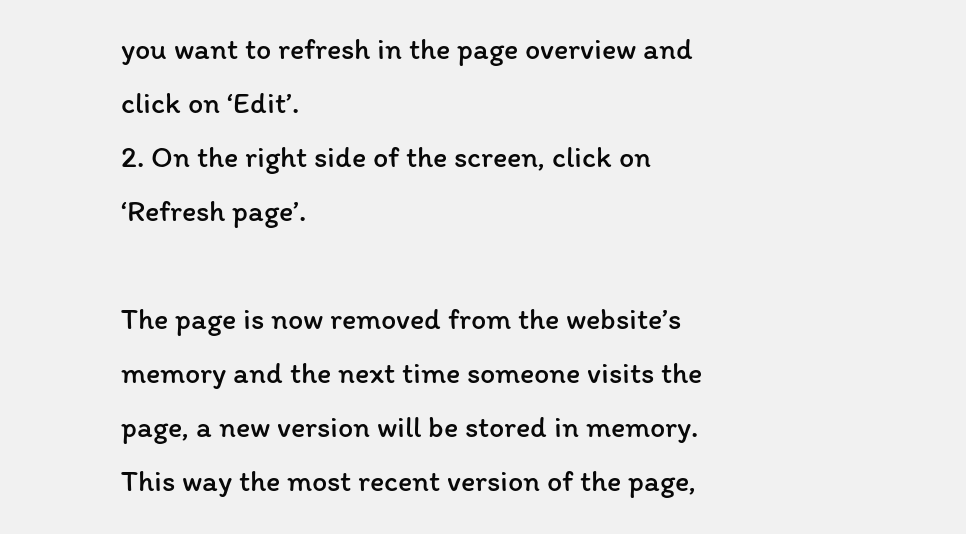you want to refresh in the page overview and click on ‘Edit’.
2. On the right side of the screen, click on ‘Refresh page’.

The page is now removed from the website’s memory and the next time someone visits the page, a new version will be stored in memory. This way the most recent version of the page,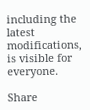including the latest modifications, is visible for everyone.

Share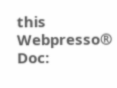this Webpresso® Doc: